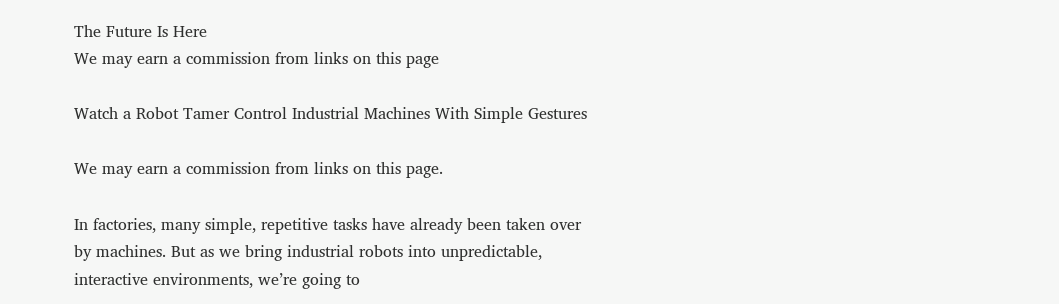The Future Is Here
We may earn a commission from links on this page

Watch a Robot Tamer Control Industrial Machines With Simple Gestures

We may earn a commission from links on this page.

In factories, many simple, repetitive tasks have already been taken over by machines. But as we bring industrial robots into unpredictable, interactive environments, we’re going to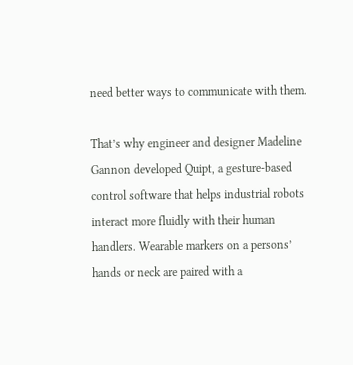need better ways to communicate with them.

That’s why engineer and designer Madeline Gannon developed Quipt, a gesture-based control software that helps industrial robots interact more fluidly with their human handlers. Wearable markers on a persons’ hands or neck are paired with a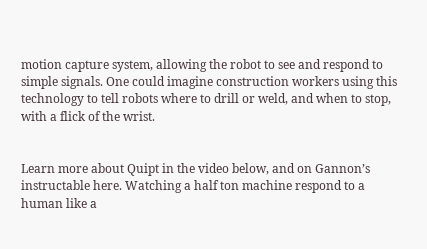motion capture system, allowing the robot to see and respond to simple signals. One could imagine construction workers using this technology to tell robots where to drill or weld, and when to stop, with a flick of the wrist.


Learn more about Quipt in the video below, and on Gannon’s instructable here. Watching a half ton machine respond to a human like a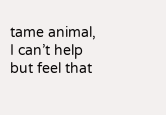tame animal, I can’t help but feel that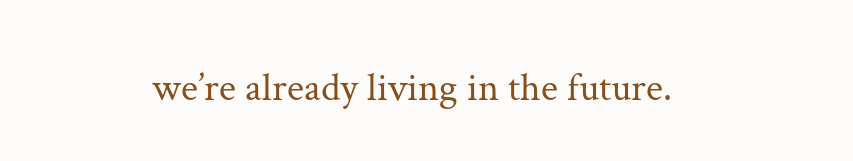we’re already living in the future.